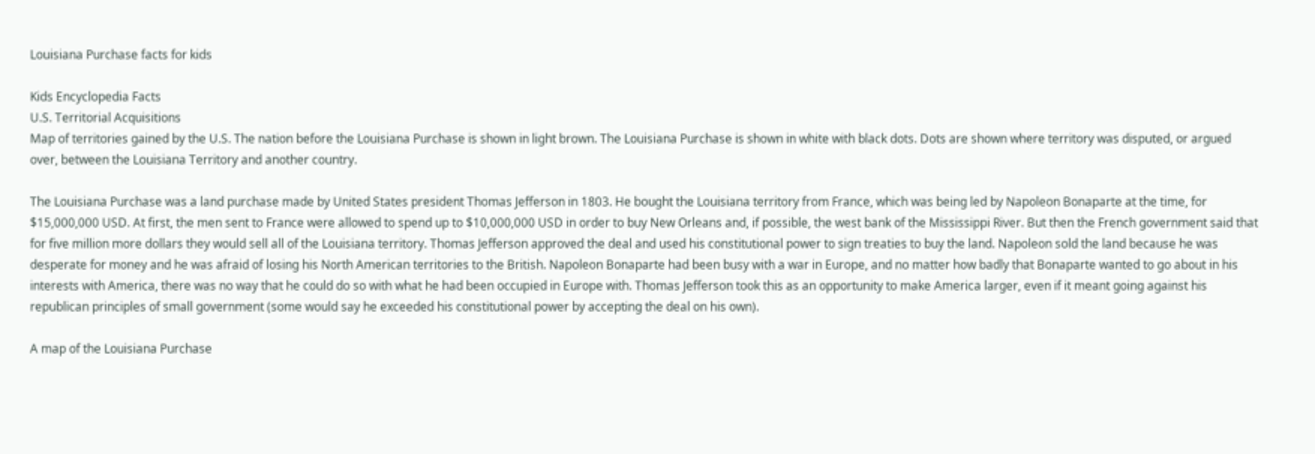Louisiana Purchase facts for kids

Kids Encyclopedia Facts
U.S. Territorial Acquisitions
Map of territories gained by the U.S. The nation before the Louisiana Purchase is shown in light brown. The Louisiana Purchase is shown in white with black dots. Dots are shown where territory was disputed, or argued over, between the Louisiana Territory and another country.

The Louisiana Purchase was a land purchase made by United States president Thomas Jefferson in 1803. He bought the Louisiana territory from France, which was being led by Napoleon Bonaparte at the time, for $15,000,000 USD. At first, the men sent to France were allowed to spend up to $10,000,000 USD in order to buy New Orleans and, if possible, the west bank of the Mississippi River. But then the French government said that for five million more dollars they would sell all of the Louisiana territory. Thomas Jefferson approved the deal and used his constitutional power to sign treaties to buy the land. Napoleon sold the land because he was desperate for money and he was afraid of losing his North American territories to the British. Napoleon Bonaparte had been busy with a war in Europe, and no matter how badly that Bonaparte wanted to go about in his interests with America, there was no way that he could do so with what he had been occupied in Europe with. Thomas Jefferson took this as an opportunity to make America larger, even if it meant going against his republican principles of small government (some would say he exceeded his constitutional power by accepting the deal on his own).

A map of the Louisiana Purchase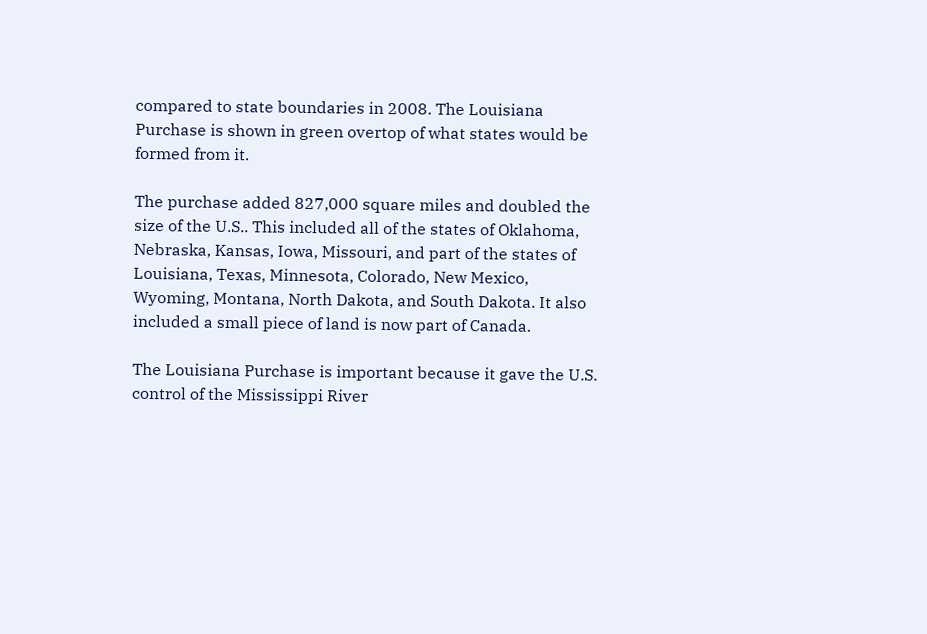compared to state boundaries in 2008. The Louisiana Purchase is shown in green overtop of what states would be formed from it.

The purchase added 827,000 square miles and doubled the size of the U.S.. This included all of the states of Oklahoma, Nebraska, Kansas, Iowa, Missouri, and part of the states of Louisiana, Texas, Minnesota, Colorado, New Mexico, Wyoming, Montana, North Dakota, and South Dakota. It also included a small piece of land is now part of Canada.

The Louisiana Purchase is important because it gave the U.S. control of the Mississippi River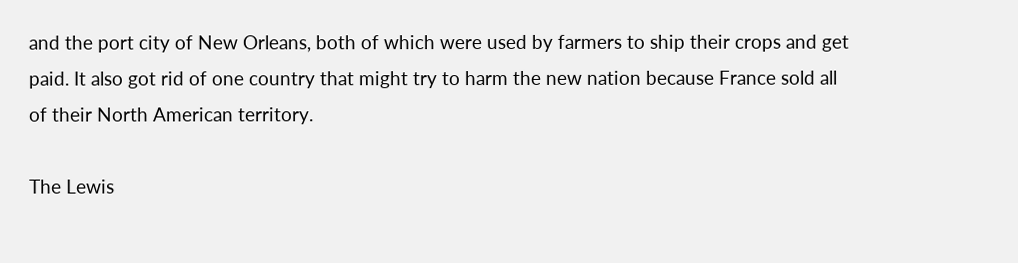and the port city of New Orleans, both of which were used by farmers to ship their crops and get paid. It also got rid of one country that might try to harm the new nation because France sold all of their North American territory.

The Lewis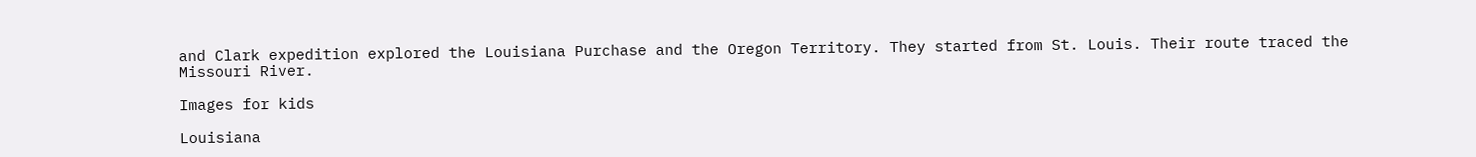and Clark expedition explored the Louisiana Purchase and the Oregon Territory. They started from St. Louis. Their route traced the Missouri River.

Images for kids

Louisiana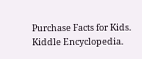Purchase Facts for Kids. Kiddle Encyclopedia.